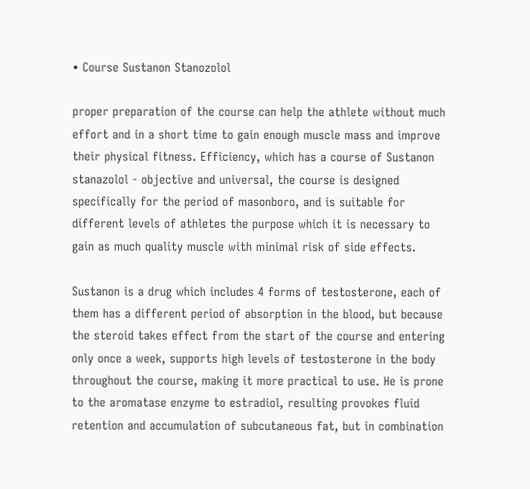• Course Sustanon Stanozolol

proper preparation of the course can help the athlete without much effort and in a short time to gain enough muscle mass and improve their physical fitness. Efficiency, which has a course of Sustanon stanazolol - objective and universal, the course is designed specifically for the period of masonboro, and is suitable for different levels of athletes the purpose which it is necessary to gain as much quality muscle with minimal risk of side effects.

Sustanon is a drug which includes 4 forms of testosterone, each of them has a different period of absorption in the blood, but because the steroid takes effect from the start of the course and entering only once a week, supports high levels of testosterone in the body throughout the course, making it more practical to use. He is prone to the aromatase enzyme to estradiol, resulting provokes fluid retention and accumulation of subcutaneous fat, but in combination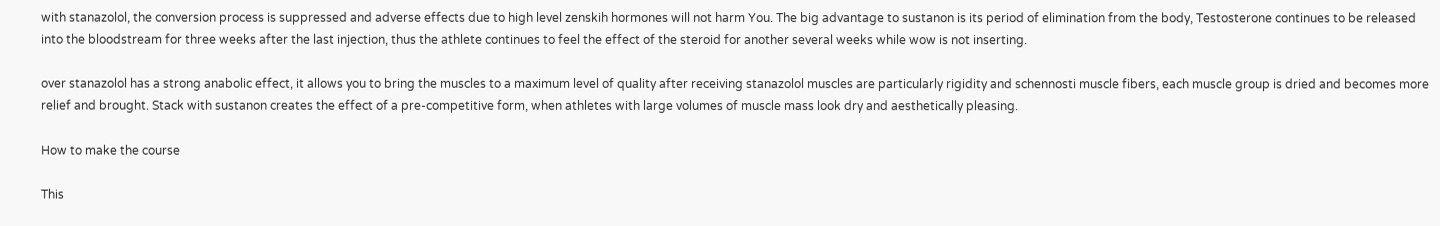with stanazolol, the conversion process is suppressed and adverse effects due to high level zenskih hormones will not harm You. The big advantage to sustanon is its period of elimination from the body, Testosterone continues to be released into the bloodstream for three weeks after the last injection, thus the athlete continues to feel the effect of the steroid for another several weeks while wow is not inserting.

over stanazolol has a strong anabolic effect, it allows you to bring the muscles to a maximum level of quality after receiving stanazolol muscles are particularly rigidity and schennosti muscle fibers, each muscle group is dried and becomes more relief and brought. Stack with sustanon creates the effect of a pre-competitive form, when athletes with large volumes of muscle mass look dry and aesthetically pleasing.

How to make the course

This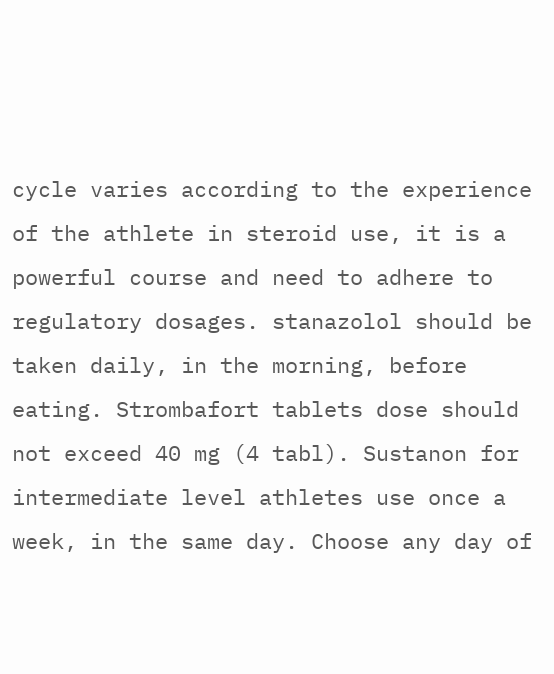cycle varies according to the experience of the athlete in steroid use, it is a powerful course and need to adhere to regulatory dosages. stanazolol should be taken daily, in the morning, before eating. Strombafort tablets dose should not exceed 40 mg (4 tabl). Sustanon for intermediate level athletes use once a week, in the same day. Choose any day of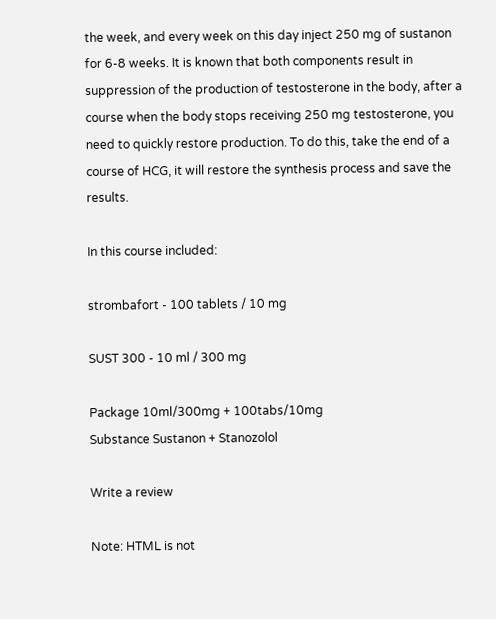the week, and every week on this day inject 250 mg of sustanon for 6-8 weeks. It is known that both components result in suppression of the production of testosterone in the body, after a course when the body stops receiving 250 mg testosterone, you need to quickly restore production. To do this, take the end of a course of HCG, it will restore the synthesis process and save the results.

In this course included:

strombafort - 100 tablets / 10 mg

SUST 300 - 10 ml / 300 mg

Package 10ml/300mg + 100tabs/10mg
Substance Sustanon + Stanozolol

Write a review

Note: HTML is not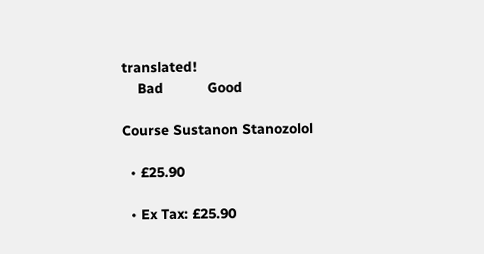translated!
    Bad           Good

Course Sustanon Stanozolol

  • £25.90

  • Ex Tax: £25.90